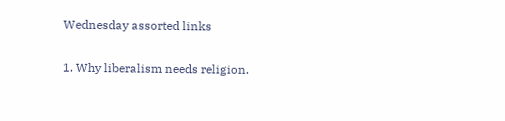Wednesday assorted links

1. Why liberalism needs religion.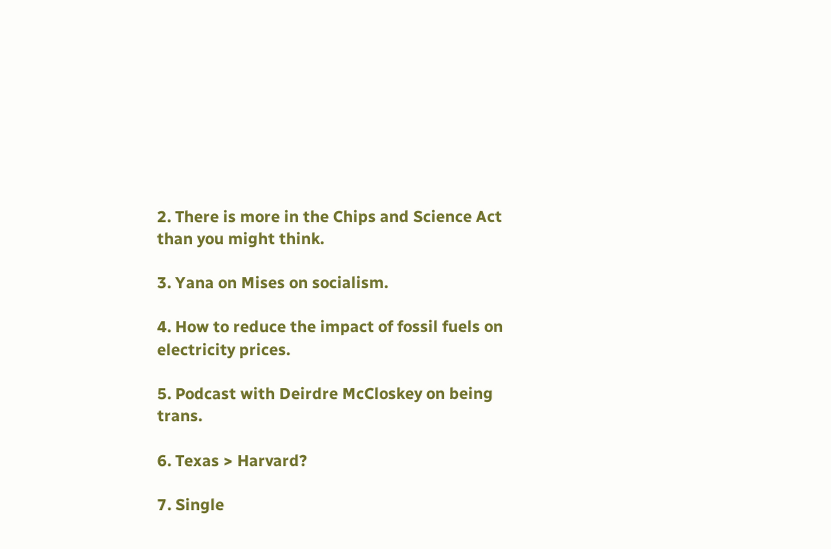2. There is more in the Chips and Science Act than you might think.

3. Yana on Mises on socialism.

4. How to reduce the impact of fossil fuels on electricity prices.

5. Podcast with Deirdre McCloskey on being trans.

6. Texas > Harvard?

7. Single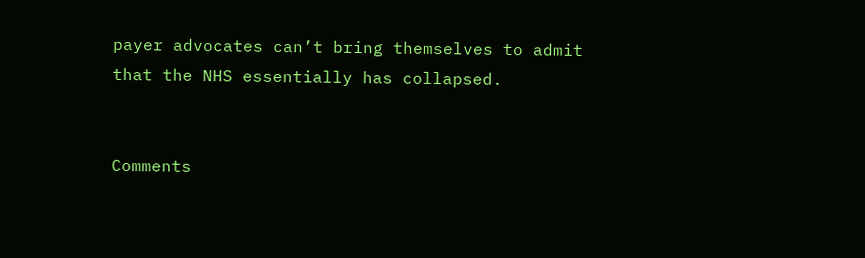payer advocates can’t bring themselves to admit that the NHS essentially has collapsed.


Comments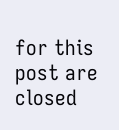for this post are closed